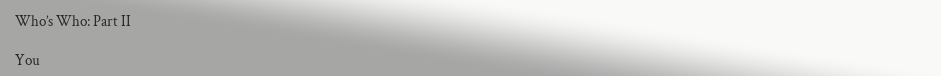Who’s Who: Part II

You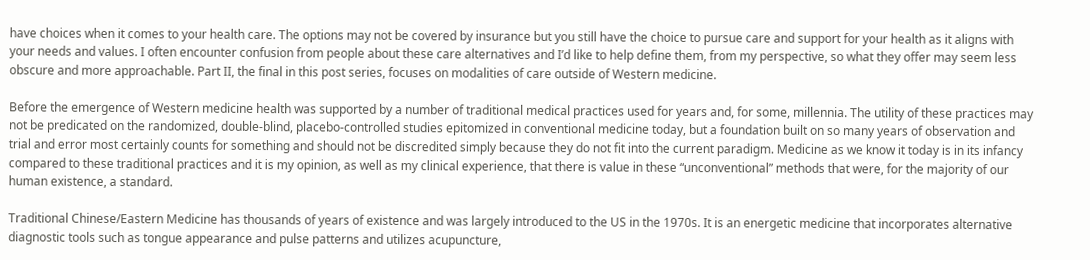have choices when it comes to your health care. The options may not be covered by insurance but you still have the choice to pursue care and support for your health as it aligns with your needs and values. I often encounter confusion from people about these care alternatives and I’d like to help define them, from my perspective, so what they offer may seem less obscure and more approachable. Part II, the final in this post series, focuses on modalities of care outside of Western medicine.

Before the emergence of Western medicine health was supported by a number of traditional medical practices used for years and, for some, millennia. The utility of these practices may not be predicated on the randomized, double-blind, placebo-controlled studies epitomized in conventional medicine today, but a foundation built on so many years of observation and trial and error most certainly counts for something and should not be discredited simply because they do not fit into the current paradigm. Medicine as we know it today is in its infancy compared to these traditional practices and it is my opinion, as well as my clinical experience, that there is value in these “unconventional” methods that were, for the majority of our human existence, a standard.

Traditional Chinese/Eastern Medicine has thousands of years of existence and was largely introduced to the US in the 1970s. It is an energetic medicine that incorporates alternative diagnostic tools such as tongue appearance and pulse patterns and utilizes acupuncture,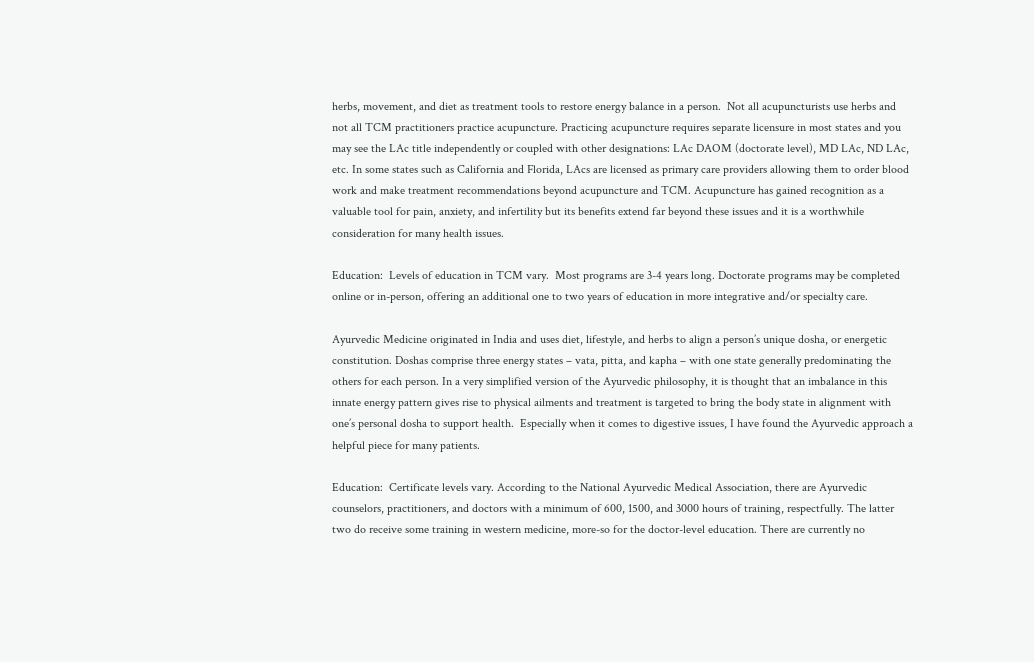herbs, movement, and diet as treatment tools to restore energy balance in a person.  Not all acupuncturists use herbs and not all TCM practitioners practice acupuncture. Practicing acupuncture requires separate licensure in most states and you may see the LAc title independently or coupled with other designations: LAc DAOM (doctorate level), MD LAc, ND LAc, etc. In some states such as California and Florida, LAcs are licensed as primary care providers allowing them to order blood work and make treatment recommendations beyond acupuncture and TCM. Acupuncture has gained recognition as a valuable tool for pain, anxiety, and infertility but its benefits extend far beyond these issues and it is a worthwhile consideration for many health issues.

Education:  Levels of education in TCM vary.  Most programs are 3-4 years long. Doctorate programs may be completed online or in-person, offering an additional one to two years of education in more integrative and/or specialty care.

Ayurvedic Medicine originated in India and uses diet, lifestyle, and herbs to align a person’s unique dosha, or energetic constitution. Doshas comprise three energy states – vata, pitta, and kapha – with one state generally predominating the others for each person. In a very simplified version of the Ayurvedic philosophy, it is thought that an imbalance in this innate energy pattern gives rise to physical ailments and treatment is targeted to bring the body state in alignment with one’s personal dosha to support health.  Especially when it comes to digestive issues, I have found the Ayurvedic approach a helpful piece for many patients.

Education:  Certificate levels vary. According to the National Ayurvedic Medical Association, there are Ayurvedic counselors, practitioners, and doctors with a minimum of 600, 1500, and 3000 hours of training, respectfully. The latter two do receive some training in western medicine, more-so for the doctor-level education. There are currently no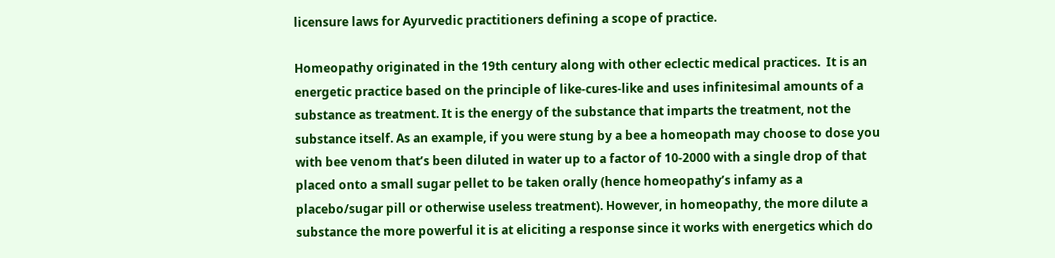licensure laws for Ayurvedic practitioners defining a scope of practice.

Homeopathy originated in the 19th century along with other eclectic medical practices.  It is an energetic practice based on the principle of like-cures-like and uses infinitesimal amounts of a substance as treatment. It is the energy of the substance that imparts the treatment, not the substance itself. As an example, if you were stung by a bee a homeopath may choose to dose you with bee venom that’s been diluted in water up to a factor of 10-2000 with a single drop of that placed onto a small sugar pellet to be taken orally (hence homeopathy’s infamy as a placebo/sugar pill or otherwise useless treatment). However, in homeopathy, the more dilute a substance the more powerful it is at eliciting a response since it works with energetics which do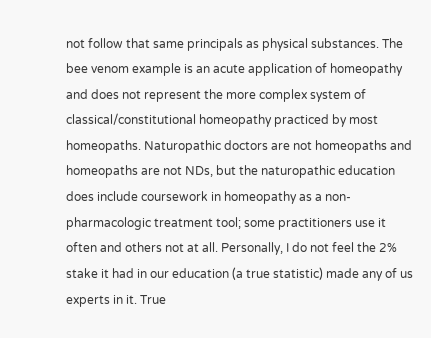not follow that same principals as physical substances. The bee venom example is an acute application of homeopathy and does not represent the more complex system of classical/constitutional homeopathy practiced by most homeopaths. Naturopathic doctors are not homeopaths and homeopaths are not NDs, but the naturopathic education does include coursework in homeopathy as a non-pharmacologic treatment tool; some practitioners use it often and others not at all. Personally, I do not feel the 2% stake it had in our education (a true statistic) made any of us experts in it. True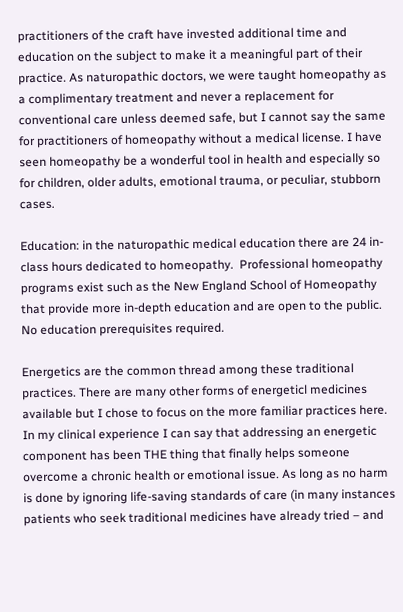practitioners of the craft have invested additional time and education on the subject to make it a meaningful part of their practice. As naturopathic doctors, we were taught homeopathy as a complimentary treatment and never a replacement for conventional care unless deemed safe, but I cannot say the same for practitioners of homeopathy without a medical license. I have seen homeopathy be a wonderful tool in health and especially so for children, older adults, emotional trauma, or peculiar, stubborn cases.

Education: in the naturopathic medical education there are 24 in-class hours dedicated to homeopathy.  Professional homeopathy programs exist such as the New England School of Homeopathy that provide more in-depth education and are open to the public.  No education prerequisites required.

Energetics are the common thread among these traditional practices. There are many other forms of energeticl medicines available but I chose to focus on the more familiar practices here. In my clinical experience I can say that addressing an energetic component has been THE thing that finally helps someone overcome a chronic health or emotional issue. As long as no harm is done by ignoring life-saving standards of care (in many instances patients who seek traditional medicines have already tried – and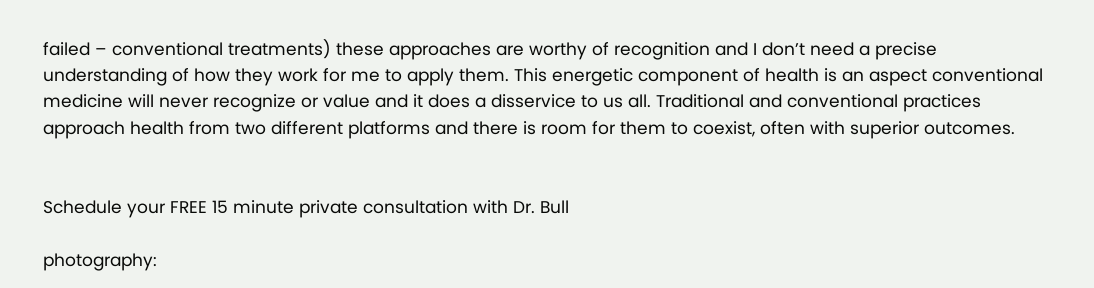failed – conventional treatments) these approaches are worthy of recognition and I don’t need a precise understanding of how they work for me to apply them. This energetic component of health is an aspect conventional medicine will never recognize or value and it does a disservice to us all. Traditional and conventional practices approach health from two different platforms and there is room for them to coexist, often with superior outcomes.


Schedule your FREE 15 minute private consultation with Dr. Bull

photography: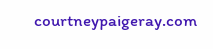courtneypaigeray.com